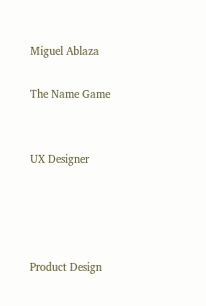Miguel Ablaza

The Name Game


UX Designer




Product Design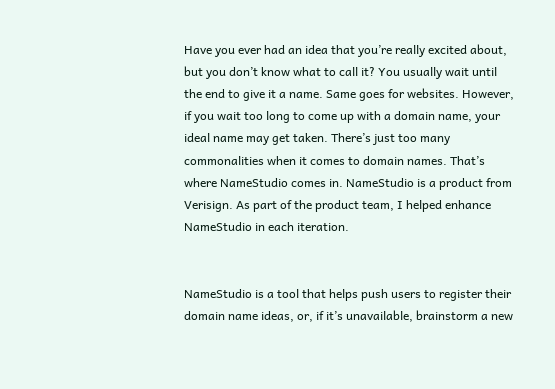Have you ever had an idea that you’re really excited about, but you don’t know what to call it? You usually wait until the end to give it a name. Same goes for websites. However, if you wait too long to come up with a domain name, your ideal name may get taken. There’s just too many commonalities when it comes to domain names. That’s where NameStudio comes in. NameStudio is a product from Verisign. As part of the product team, I helped enhance NameStudio in each iteration.


NameStudio is a tool that helps push users to register their domain name ideas, or, if it’s unavailable, brainstorm a new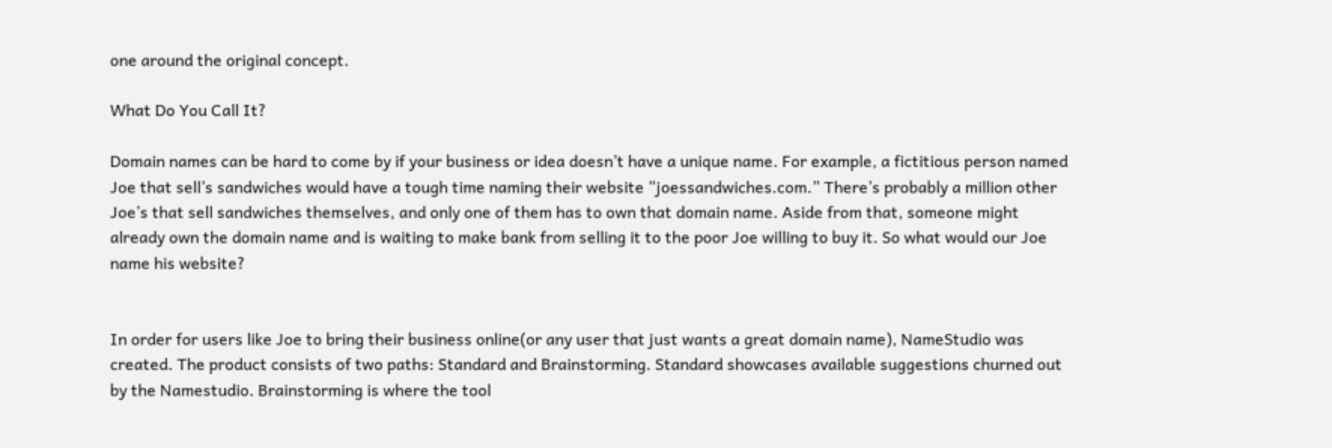one around the original concept.

What Do You Call It?

Domain names can be hard to come by if your business or idea doesn’t have a unique name. For example, a fictitious person named Joe that sell’s sandwiches would have a tough time naming their website “joessandwiches.com.” There’s probably a million other Joe’s that sell sandwiches themselves, and only one of them has to own that domain name. Aside from that, someone might already own the domain name and is waiting to make bank from selling it to the poor Joe willing to buy it. So what would our Joe name his website?


In order for users like Joe to bring their business online(or any user that just wants a great domain name), NameStudio was created. The product consists of two paths: Standard and Brainstorming. Standard showcases available suggestions churned out by the Namestudio. Brainstorming is where the tool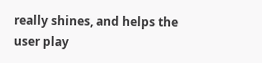really shines, and helps the user play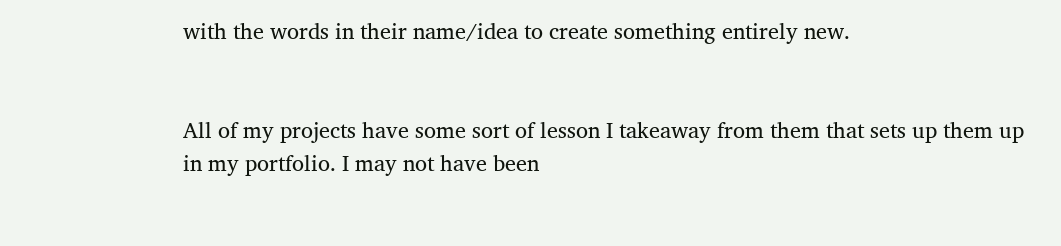with the words in their name/idea to create something entirely new.


All of my projects have some sort of lesson I takeaway from them that sets up them up in my portfolio. I may not have been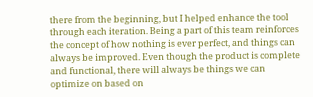there from the beginning, but I helped enhance the tool through each iteration. Being a part of this team reinforces the concept of how nothing is ever perfect, and things can always be improved. Even though the product is complete and functional, there will always be things we can optimize on based on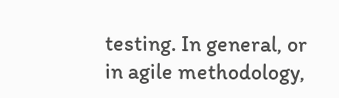testing. In general, or in agile methodology,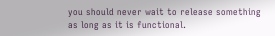you should never wait to release something as long as it is functional.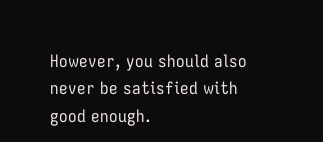However, you should also never be satisfied with good enough.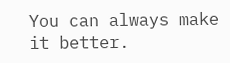You can always make it better.